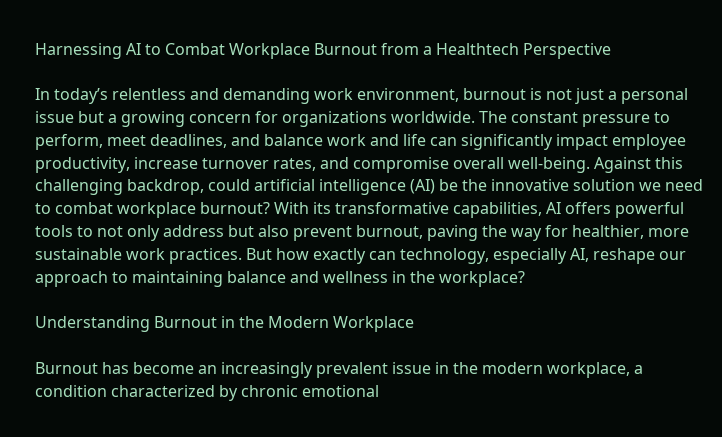Harnessing AI to Combat Workplace Burnout from a Healthtech Perspective

In today’s relentless and demanding work environment, burnout is not just a personal issue but a growing concern for organizations worldwide. The constant pressure to perform, meet deadlines, and balance work and life can significantly impact employee productivity, increase turnover rates, and compromise overall well-being. Against this challenging backdrop, could artificial intelligence (AI) be the innovative solution we need to combat workplace burnout? With its transformative capabilities, AI offers powerful tools to not only address but also prevent burnout, paving the way for healthier, more sustainable work practices. But how exactly can technology, especially AI, reshape our approach to maintaining balance and wellness in the workplace?

Understanding Burnout in the Modern Workplace

Burnout has become an increasingly prevalent issue in the modern workplace, a condition characterized by chronic emotional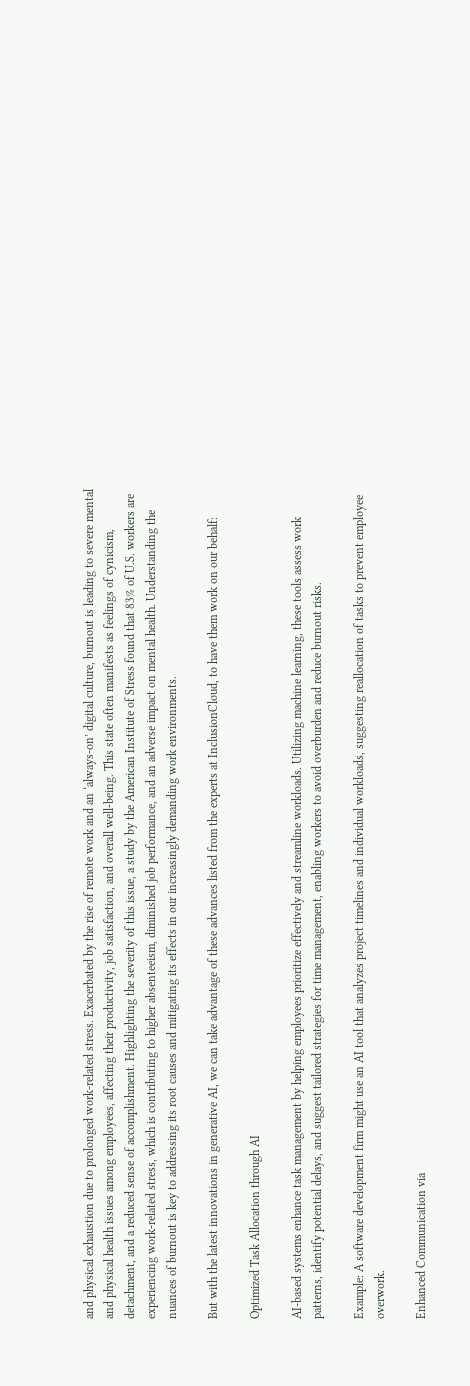and physical exhaustion due to prolonged work-related stress. Exacerbated by the rise of remote work and an ‘always-on’ digital culture, burnout is leading to severe mental and physical health issues among employees, affecting their productivity, job satisfaction, and overall well-being. This state often manifests as feelings of cynicism, detachment, and a reduced sense of accomplishment. Highlighting the severity of this issue, a study by the American Institute of Stress found that 83% of U.S. workers are experiencing work-related stress, which is contributing to higher absenteeism, diminished job performance, and an adverse impact on mental health. Understanding the nuances of burnout is key to addressing its root causes and mitigating its effects in our increasingly demanding work environments.

But with the latest innovations in generative AI, we can take advantage of these advances listed from the experts at InclusionCloud, to have them work on our behalf:

Optimized Task Allocation through AI

AI-based systems enhance task management by helping employees prioritize effectively and streamline workloads. Utilizing machine learning, these tools assess work patterns, identify potential delays, and suggest tailored strategies for time management, enabling workers to avoid overburden and reduce burnout risks.

Example: A software development firm might use an AI tool that analyzes project timelines and individual workloads, suggesting reallocation of tasks to prevent employee overwork.

Enhanced Communication via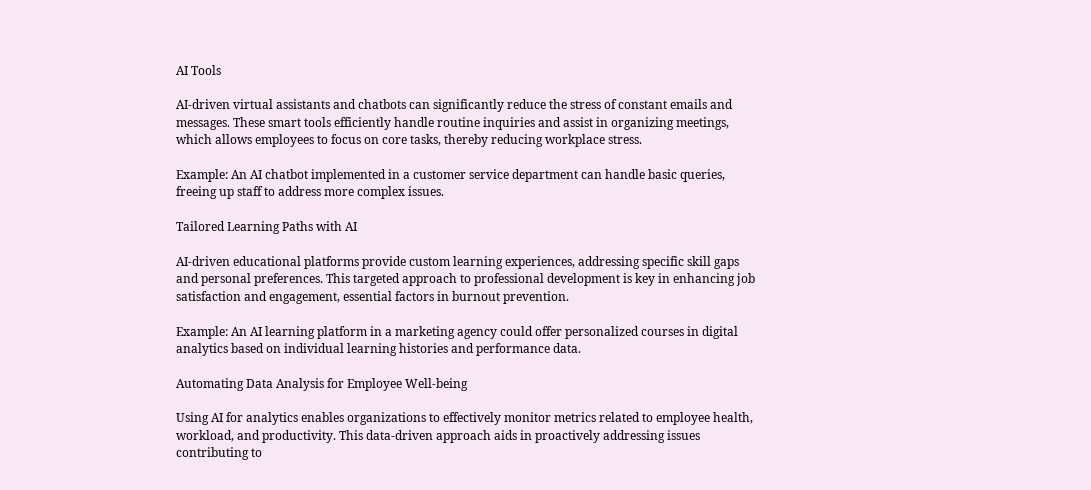AI Tools

AI-driven virtual assistants and chatbots can significantly reduce the stress of constant emails and messages. These smart tools efficiently handle routine inquiries and assist in organizing meetings, which allows employees to focus on core tasks, thereby reducing workplace stress.

Example: An AI chatbot implemented in a customer service department can handle basic queries, freeing up staff to address more complex issues.

Tailored Learning Paths with AI

AI-driven educational platforms provide custom learning experiences, addressing specific skill gaps and personal preferences. This targeted approach to professional development is key in enhancing job satisfaction and engagement, essential factors in burnout prevention.

Example: An AI learning platform in a marketing agency could offer personalized courses in digital analytics based on individual learning histories and performance data.

Automating Data Analysis for Employee Well-being

Using AI for analytics enables organizations to effectively monitor metrics related to employee health, workload, and productivity. This data-driven approach aids in proactively addressing issues contributing to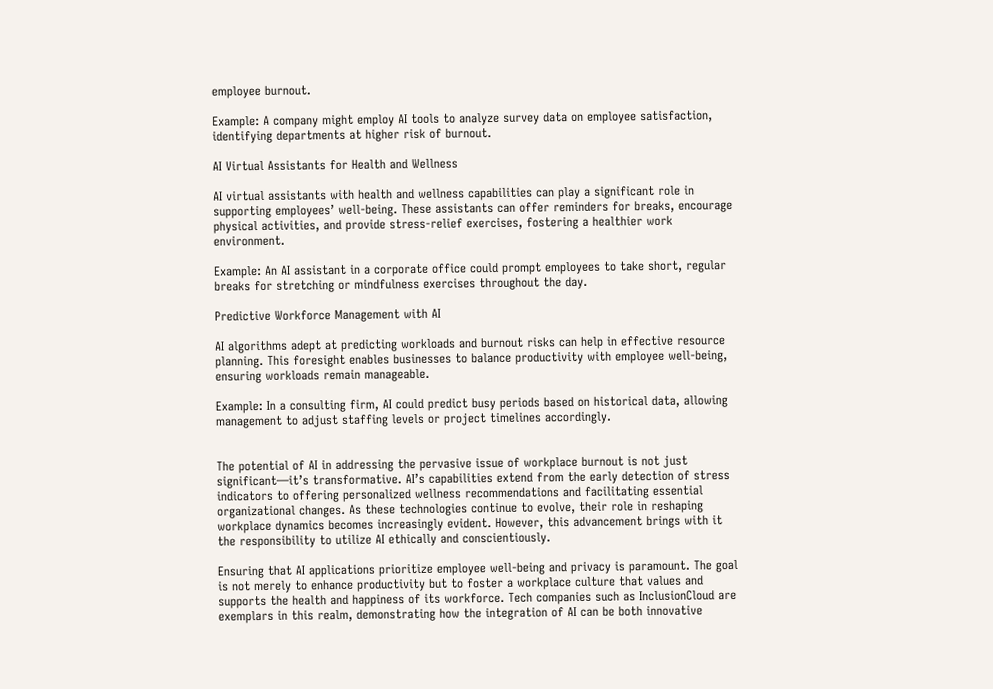employee burnout.

Example: A company might employ AI tools to analyze survey data on employee satisfaction, identifying departments at higher risk of burnout.

AI Virtual Assistants for Health and Wellness

AI virtual assistants with health and wellness capabilities can play a significant role in supporting employees’ well-being. These assistants can offer reminders for breaks, encourage physical activities, and provide stress-relief exercises, fostering a healthier work environment.

Example: An AI assistant in a corporate office could prompt employees to take short, regular breaks for stretching or mindfulness exercises throughout the day.

Predictive Workforce Management with AI

AI algorithms adept at predicting workloads and burnout risks can help in effective resource planning. This foresight enables businesses to balance productivity with employee well-being, ensuring workloads remain manageable.

Example: In a consulting firm, AI could predict busy periods based on historical data, allowing management to adjust staffing levels or project timelines accordingly.


The potential of AI in addressing the pervasive issue of workplace burnout is not just significant—it’s transformative. AI’s capabilities extend from the early detection of stress indicators to offering personalized wellness recommendations and facilitating essential organizational changes. As these technologies continue to evolve, their role in reshaping workplace dynamics becomes increasingly evident. However, this advancement brings with it the responsibility to utilize AI ethically and conscientiously.

Ensuring that AI applications prioritize employee well-being and privacy is paramount. The goal is not merely to enhance productivity but to foster a workplace culture that values and supports the health and happiness of its workforce. Tech companies such as InclusionCloud are exemplars in this realm, demonstrating how the integration of AI can be both innovative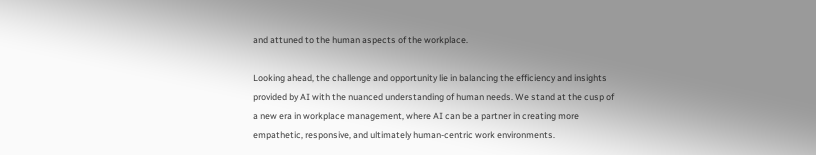and attuned to the human aspects of the workplace.

Looking ahead, the challenge and opportunity lie in balancing the efficiency and insights provided by AI with the nuanced understanding of human needs. We stand at the cusp of a new era in workplace management, where AI can be a partner in creating more empathetic, responsive, and ultimately human-centric work environments.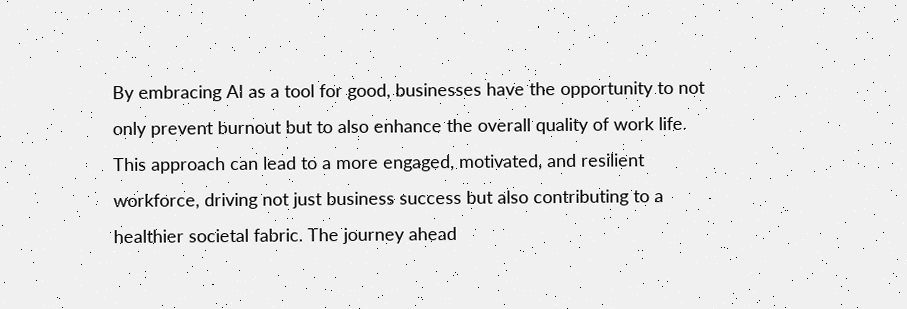By embracing AI as a tool for good, businesses have the opportunity to not only prevent burnout but to also enhance the overall quality of work life. This approach can lead to a more engaged, motivated, and resilient workforce, driving not just business success but also contributing to a healthier societal fabric. The journey ahead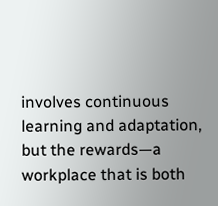involves continuous learning and adaptation, but the rewards—a workplace that is both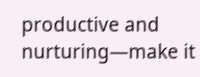productive and nurturing—make it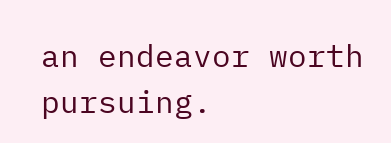an endeavor worth pursuing.